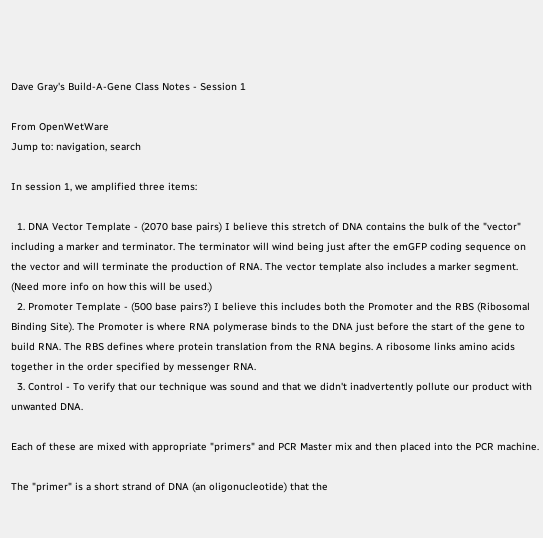Dave Gray's Build-A-Gene Class Notes - Session 1

From OpenWetWare
Jump to: navigation, search

In session 1, we amplified three items:

  1. DNA Vector Template - (2070 base pairs) I believe this stretch of DNA contains the bulk of the "vector" including a marker and terminator. The terminator will wind being just after the emGFP coding sequence on the vector and will terminate the production of RNA. The vector template also includes a marker segment. (Need more info on how this will be used.)
  2. Promoter Template - (500 base pairs?) I believe this includes both the Promoter and the RBS (Ribosomal Binding Site). The Promoter is where RNA polymerase binds to the DNA just before the start of the gene to build RNA. The RBS defines where protein translation from the RNA begins. A ribosome links amino acids together in the order specified by messenger RNA.
  3. Control - To verify that our technique was sound and that we didn't inadvertently pollute our product with unwanted DNA.

Each of these are mixed with appropriate "primers" and PCR Master mix and then placed into the PCR machine.

The "primer" is a short strand of DNA (an oligonucleotide) that the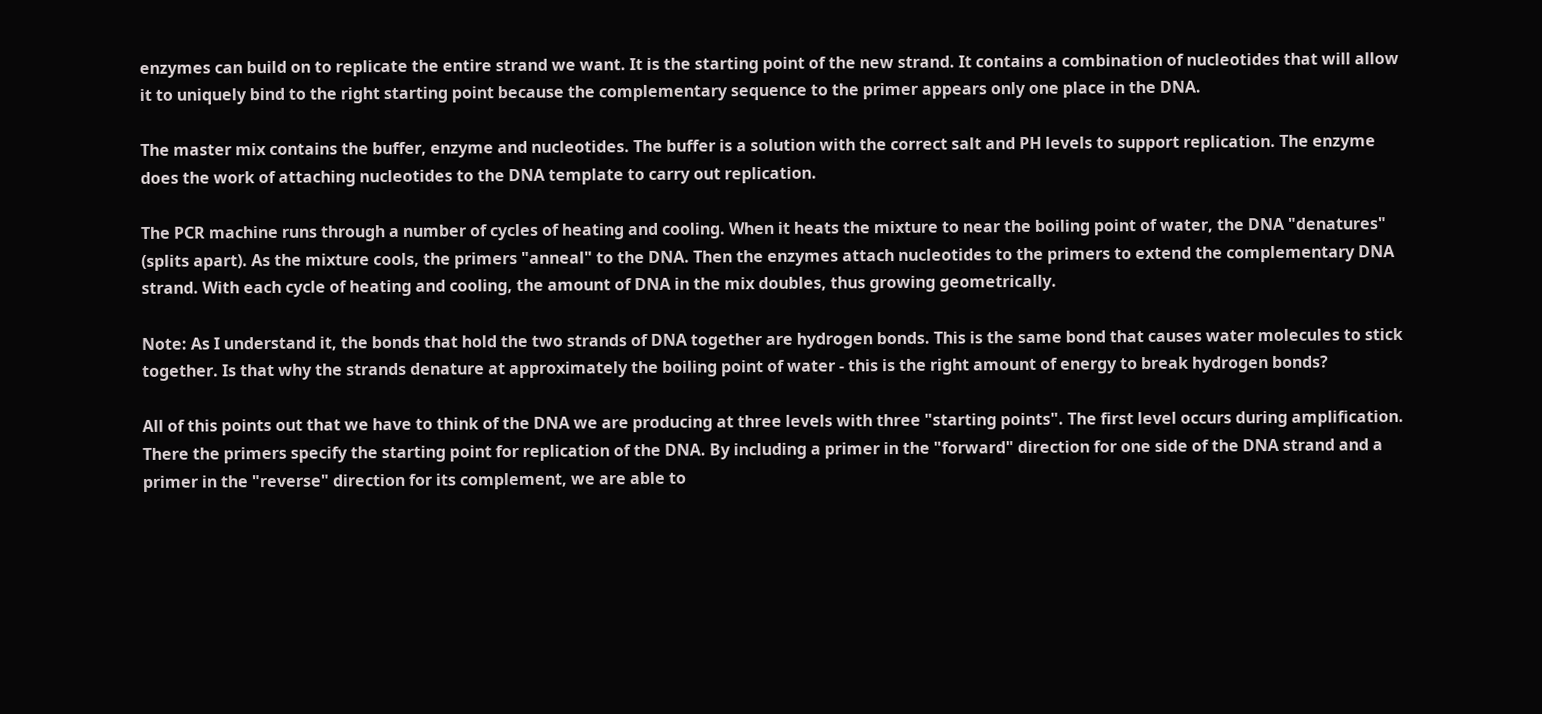enzymes can build on to replicate the entire strand we want. It is the starting point of the new strand. It contains a combination of nucleotides that will allow it to uniquely bind to the right starting point because the complementary sequence to the primer appears only one place in the DNA.

The master mix contains the buffer, enzyme and nucleotides. The buffer is a solution with the correct salt and PH levels to support replication. The enzyme does the work of attaching nucleotides to the DNA template to carry out replication.

The PCR machine runs through a number of cycles of heating and cooling. When it heats the mixture to near the boiling point of water, the DNA "denatures" (splits apart). As the mixture cools, the primers "anneal" to the DNA. Then the enzymes attach nucleotides to the primers to extend the complementary DNA strand. With each cycle of heating and cooling, the amount of DNA in the mix doubles, thus growing geometrically.

Note: As I understand it, the bonds that hold the two strands of DNA together are hydrogen bonds. This is the same bond that causes water molecules to stick together. Is that why the strands denature at approximately the boiling point of water - this is the right amount of energy to break hydrogen bonds?

All of this points out that we have to think of the DNA we are producing at three levels with three "starting points". The first level occurs during amplification. There the primers specify the starting point for replication of the DNA. By including a primer in the "forward" direction for one side of the DNA strand and a primer in the "reverse" direction for its complement, we are able to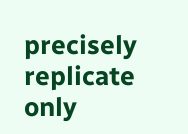precisely replicate only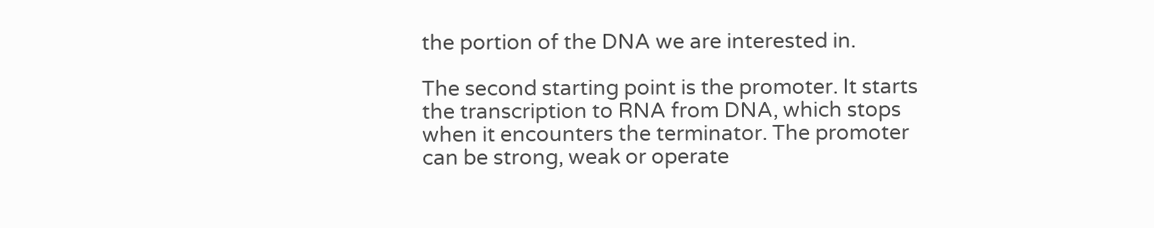the portion of the DNA we are interested in.

The second starting point is the promoter. It starts the transcription to RNA from DNA, which stops when it encounters the terminator. The promoter can be strong, weak or operate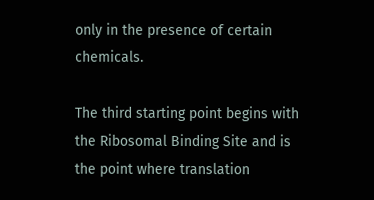only in the presence of certain chemicals.

The third starting point begins with the Ribosomal Binding Site and is the point where translation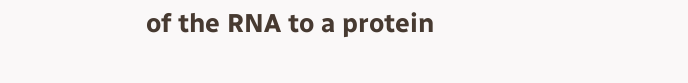of the RNA to a protein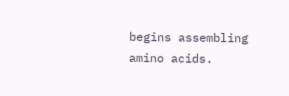begins assembling amino acids.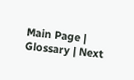Main Page | Glossary | Next